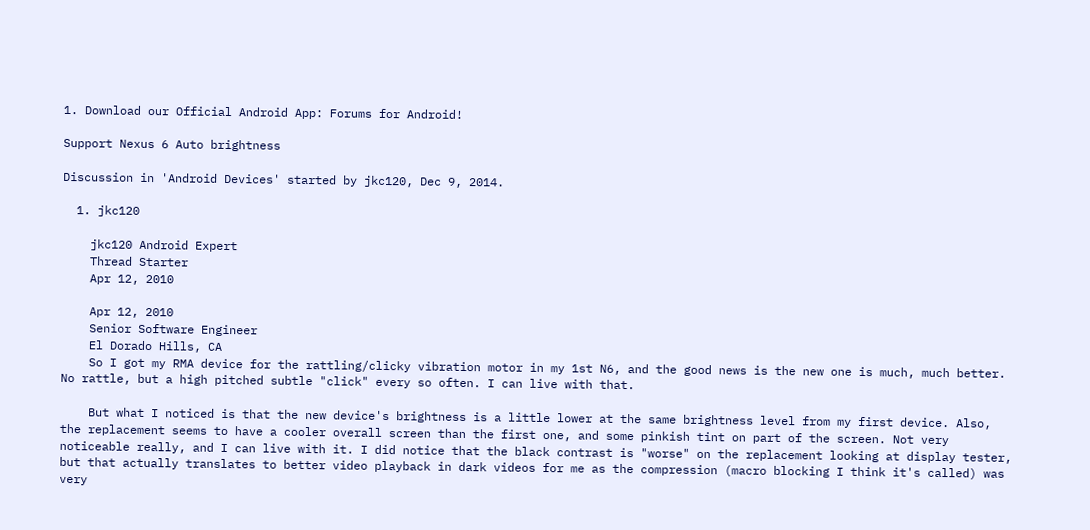1. Download our Official Android App: Forums for Android!

Support Nexus 6 Auto brightness

Discussion in 'Android Devices' started by jkc120, Dec 9, 2014.

  1. jkc120

    jkc120 Android Expert
    Thread Starter
    Apr 12, 2010

    Apr 12, 2010
    Senior Software Engineer
    El Dorado Hills, CA
    So I got my RMA device for the rattling/clicky vibration motor in my 1st N6, and the good news is the new one is much, much better. No rattle, but a high pitched subtle "click" every so often. I can live with that.

    But what I noticed is that the new device's brightness is a little lower at the same brightness level from my first device. Also, the replacement seems to have a cooler overall screen than the first one, and some pinkish tint on part of the screen. Not very noticeable really, and I can live with it. I did notice that the black contrast is "worse" on the replacement looking at display tester, but that actually translates to better video playback in dark videos for me as the compression (macro blocking I think it's called) was very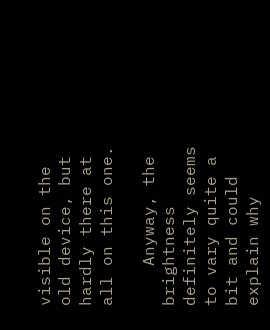visible on the old device, but hardly there at all on this one.

    Anyway, the brightness definitely seems to vary quite a bit and could explain why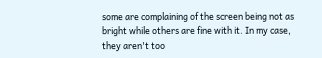some are complaining of the screen being not as bright while others are fine with it. In my case, they aren't too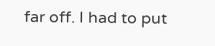far off. I had to put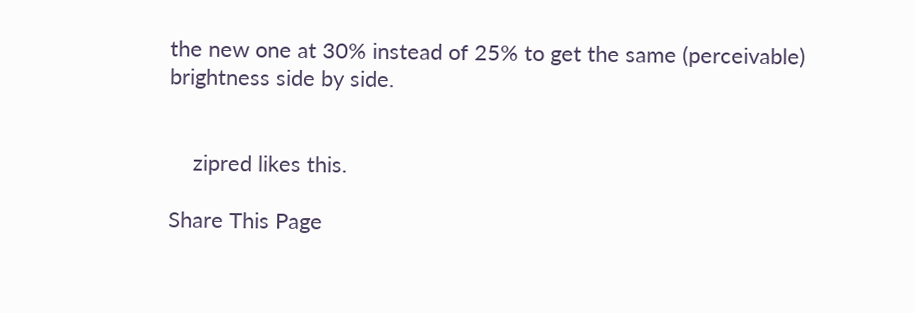the new one at 30% instead of 25% to get the same (perceivable) brightness side by side.


    zipred likes this.

Share This Page